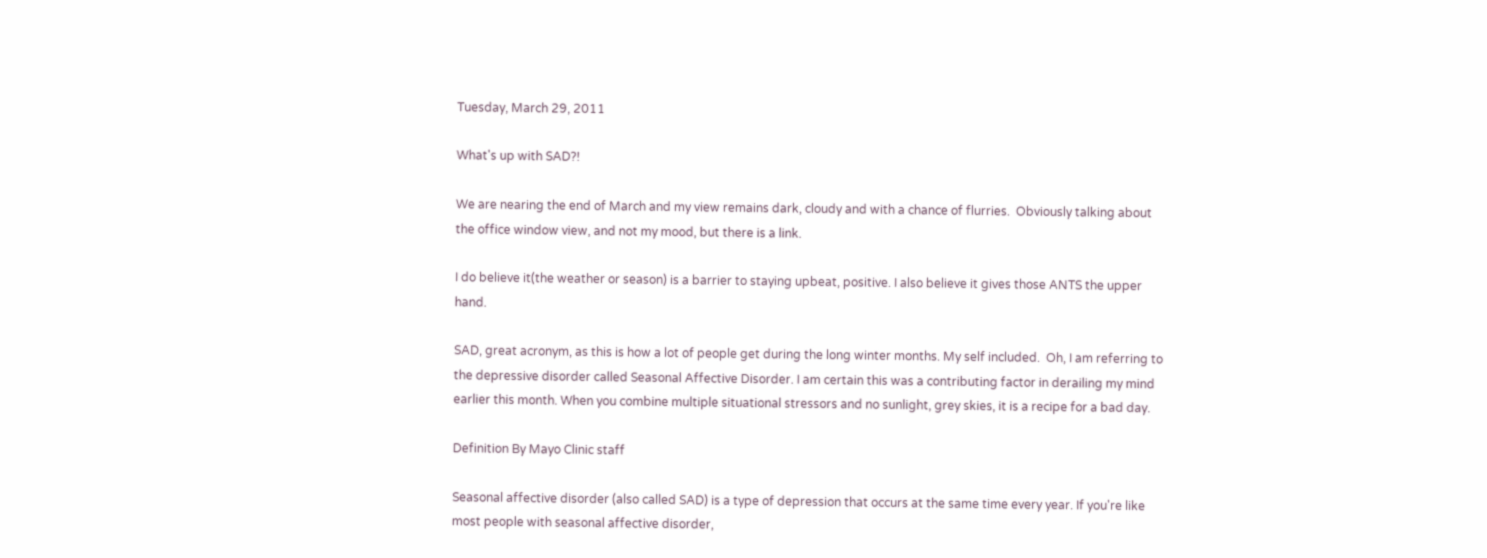Tuesday, March 29, 2011

What's up with SAD?!

We are nearing the end of March and my view remains dark, cloudy and with a chance of flurries.  Obviously talking about the office window view, and not my mood, but there is a link.

I do believe it(the weather or season) is a barrier to staying upbeat, positive. I also believe it gives those ANTS the upper hand.

SAD, great acronym, as this is how a lot of people get during the long winter months. My self included.  Oh, I am referring to the depressive disorder called Seasonal Affective Disorder. I am certain this was a contributing factor in derailing my mind  earlier this month. When you combine multiple situational stressors and no sunlight, grey skies, it is a recipe for a bad day.

Definition By Mayo Clinic staff

Seasonal affective disorder (also called SAD) is a type of depression that occurs at the same time every year. If you're like most people with seasonal affective disorder,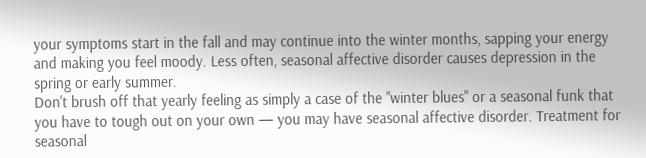your symptoms start in the fall and may continue into the winter months, sapping your energy and making you feel moody. Less often, seasonal affective disorder causes depression in the spring or early summer.
Don't brush off that yearly feeling as simply a case of the "winter blues" or a seasonal funk that you have to tough out on your own — you may have seasonal affective disorder. Treatment for seasonal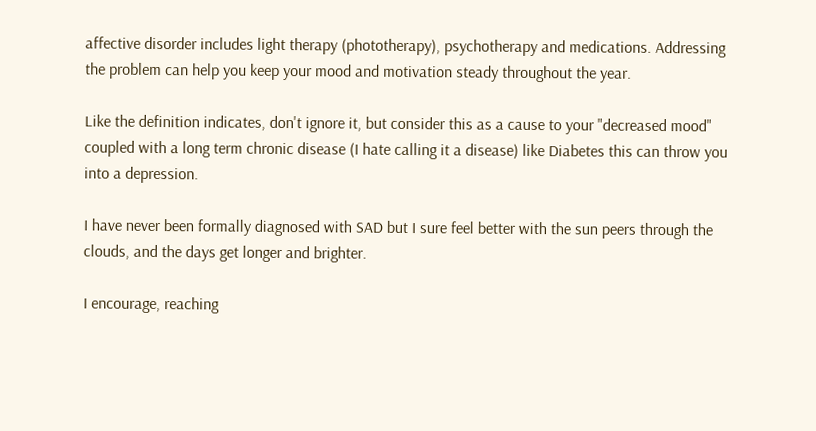affective disorder includes light therapy (phototherapy), psychotherapy and medications. Addressing the problem can help you keep your mood and motivation steady throughout the year.

Like the definition indicates, don't ignore it, but consider this as a cause to your "decreased mood" coupled with a long term chronic disease (I hate calling it a disease) like Diabetes this can throw you into a depression.

I have never been formally diagnosed with SAD but I sure feel better with the sun peers through the clouds, and the days get longer and brighter.

I encourage, reaching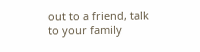out to a friend, talk to your family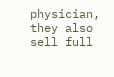physician, they also sell full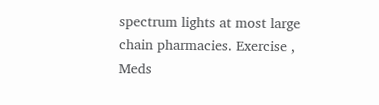spectrum lights at most large chain pharmacies. Exercise , Meds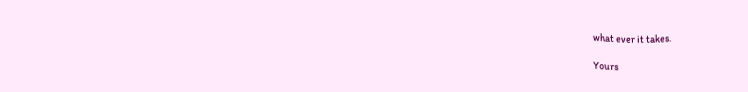what ever it takes.

Yours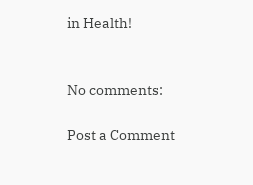in Health!


No comments:

Post a Comment